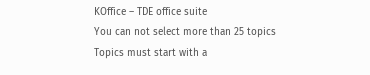KOffice – TDE office suite
You can not select more than 25 topics Topics must start with a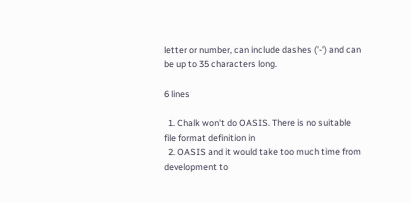letter or number, can include dashes ('-') and can be up to 35 characters long.

6 lines

  1. Chalk won't do OASIS. There is no suitable file format definition in
  2. OASIS and it would take too much time from development to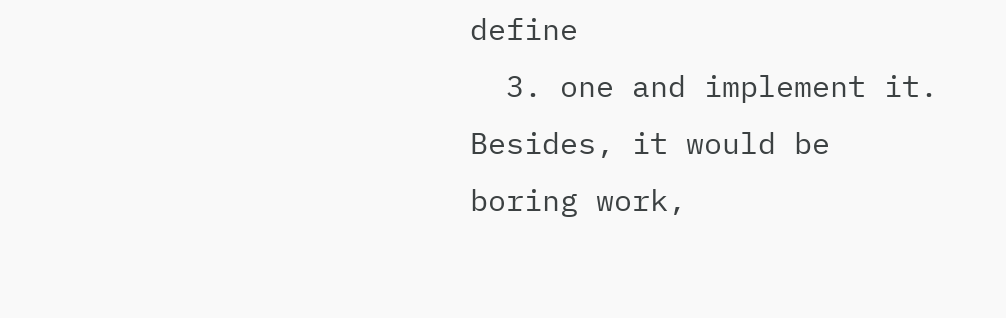define
  3. one and implement it. Besides, it would be boring work,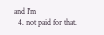and I'm
  4. not paid for that.